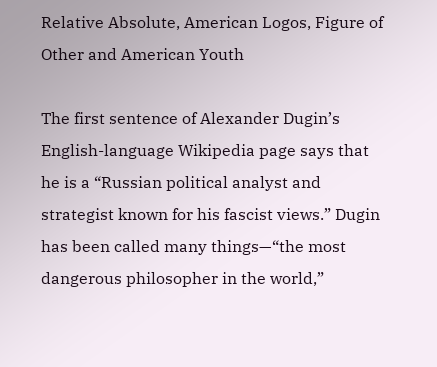Relative Absolute, American Logos, Figure of Other and American Youth

The first sentence of Alexander Dugin’s English-language Wikipedia page says that he is a “Russian political analyst and strategist known for his fascist views.” Dugin has been called many things—“the most dangerous philosopher in the world,”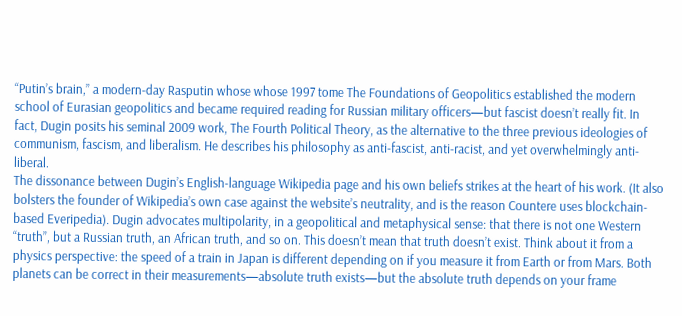“Putin’s brain,” a modern-day Rasputin whose whose 1997 tome The Foundations of Geopolitics established the modern school of Eurasian geopolitics and became required reading for Russian military officers—but fascist doesn’t really fit. In fact, Dugin posits his seminal 2009 work, The Fourth Political Theory, as the alternative to the three previous ideologies of communism, fascism, and liberalism. He describes his philosophy as anti-fascist, anti-racist, and yet overwhelmingly anti-liberal.
The dissonance between Dugin’s English-language Wikipedia page and his own beliefs strikes at the heart of his work. (It also bolsters the founder of Wikipedia’s own case against the website’s neutrality, and is the reason Countere uses blockchain-based Everipedia). Dugin advocates multipolarity, in a geopolitical and metaphysical sense: that there is not one Western “truth”, but a Russian truth, an African truth, and so on. This doesn’t mean that truth doesn’t exist. Think about it from a physics perspective: the speed of a train in Japan is different depending on if you measure it from Earth or from Mars. Both planets can be correct in their measurements—absolute truth exists—but the absolute truth depends on your frame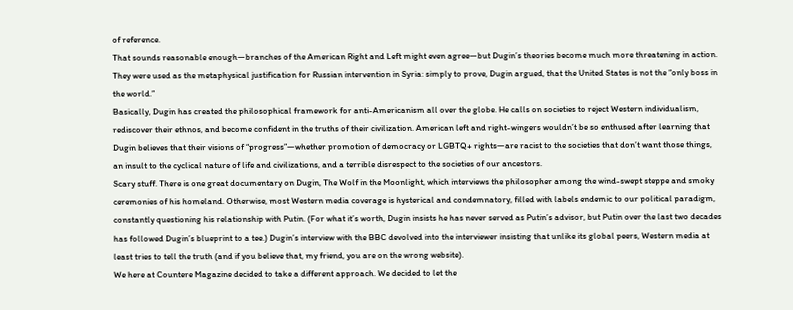of reference.
That sounds reasonable enough—branches of the American Right and Left might even agree—but Dugin’s theories become much more threatening in action. They were used as the metaphysical justification for Russian intervention in Syria: simply to prove, Dugin argued, that the United States is not the “only boss in the world.”
Basically, Dugin has created the philosophical framework for anti-Americanism all over the globe. He calls on societies to reject Western individualism, rediscover their ethnos, and become confident in the truths of their civilization. American left and right-wingers wouldn’t be so enthused after learning that Dugin believes that their visions of “progress”—whether promotion of democracy or LGBTQ+ rights—are racist to the societies that don’t want those things, an insult to the cyclical nature of life and civilizations, and a terrible disrespect to the societies of our ancestors.
Scary stuff. There is one great documentary on Dugin, The Wolf in the Moonlight, which interviews the philosopher among the wind-swept steppe and smoky ceremonies of his homeland. Otherwise, most Western media coverage is hysterical and condemnatory, filled with labels endemic to our political paradigm, constantly questioning his relationship with Putin. (For what it’s worth, Dugin insists he has never served as Putin’s advisor, but Putin over the last two decades has followed Dugin’s blueprint to a tee.) Dugin’s interview with the BBC devolved into the interviewer insisting that unlike its global peers, Western media at least tries to tell the truth (and if you believe that, my friend, you are on the wrong website).
We here at Countere Magazine decided to take a different approach. We decided to let the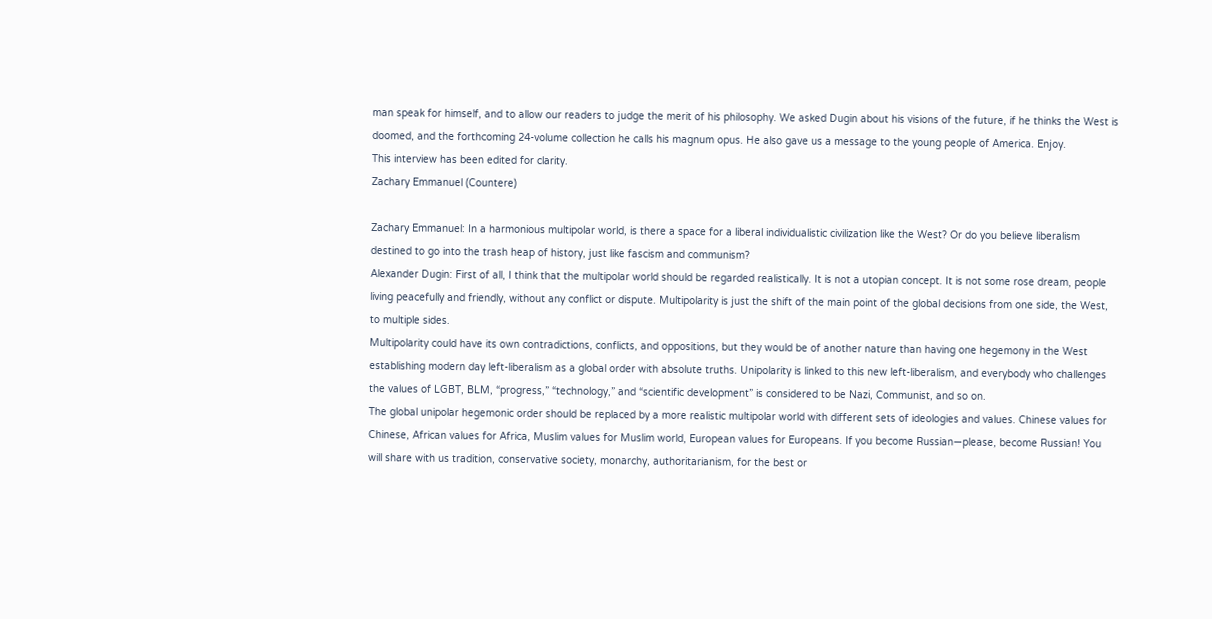man speak for himself, and to allow our readers to judge the merit of his philosophy. We asked Dugin about his visions of the future, if he thinks the West is doomed, and the forthcoming 24-volume collection he calls his magnum opus. He also gave us a message to the young people of America. Enjoy.
This interview has been edited for clarity.
Zachary Emmanuel (Countere)

Zachary Emmanuel: In a harmonious multipolar world, is there a space for a liberal individualistic civilization like the West? Or do you believe liberalism destined to go into the trash heap of history, just like fascism and communism?
Alexander Dugin: First of all, I think that the multipolar world should be regarded realistically. It is not a utopian concept. It is not some rose dream, people living peacefully and friendly, without any conflict or dispute. Multipolarity is just the shift of the main point of the global decisions from one side, the West, to multiple sides.
Multipolarity could have its own contradictions, conflicts, and oppositions, but they would be of another nature than having one hegemony in the West establishing modern day left-liberalism as a global order with absolute truths. Unipolarity is linked to this new left-liberalism, and everybody who challenges the values of LGBT, BLM, “progress,” “technology,” and “scientific development” is considered to be Nazi, Communist, and so on.
The global unipolar hegemonic order should be replaced by a more realistic multipolar world with different sets of ideologies and values. Chinese values for Chinese, African values for Africa, Muslim values for Muslim world, European values for Europeans. If you become Russian—please, become Russian! You will share with us tradition, conservative society, monarchy, authoritarianism, for the best or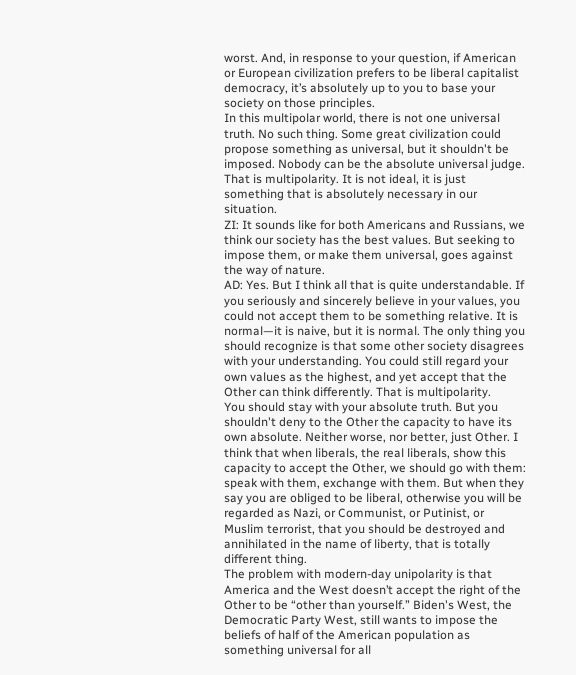worst. And, in response to your question, if American or European civilization prefers to be liberal capitalist democracy, it’s absolutely up to you to base your society on those principles.
In this multipolar world, there is not one universal truth. No such thing. Some great civilization could propose something as universal, but it shouldn't be imposed. Nobody can be the absolute universal judge. That is multipolarity. It is not ideal, it is just something that is absolutely necessary in our situation.
ZI: It sounds like for both Americans and Russians, we think our society has the best values. But seeking to impose them, or make them universal, goes against the way of nature.
AD: Yes. But I think all that is quite understandable. If you seriously and sincerely believe in your values, you could not accept them to be something relative. It is normal—it is naive, but it is normal. The only thing you should recognize is that some other society disagrees with your understanding. You could still regard your own values as the highest, and yet accept that the Other can think differently. That is multipolarity.
You should stay with your absolute truth. But you shouldn't deny to the Other the capacity to have its own absolute. Neither worse, nor better, just Other. I think that when liberals, the real liberals, show this capacity to accept the Other, we should go with them: speak with them, exchange with them. But when they say you are obliged to be liberal, otherwise you will be regarded as Nazi, or Communist, or Putinist, or Muslim terrorist, that you should be destroyed and annihilated in the name of liberty, that is totally different thing.
The problem with modern-day unipolarity is that America and the West doesn’t accept the right of the Other to be “other than yourself.” Biden's West, the Democratic Party West, still wants to impose the beliefs of half of the American population as something universal for all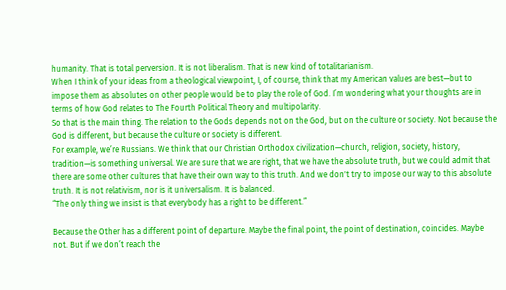humanity. That is total perversion. It is not liberalism. That is new kind of totalitarianism.
When I think of your ideas from a theological viewpoint, I, of course, think that my American values are best—but to impose them as absolutes on other people would be to play the role of God. I’m wondering what your thoughts are in terms of how God relates to The Fourth Political Theory and multipolarity.
So that is the main thing. The relation to the Gods depends not on the God, but on the culture or society. Not because the God is different, but because the culture or society is different.
For example, we’re Russians. We think that our Christian Orthodox civilization—church, religion, society, history, tradition—is something universal. We are sure that we are right, that we have the absolute truth, but we could admit that there are some other cultures that have their own way to this truth. And we don't try to impose our way to this absolute truth. It is not relativism, nor is it universalism. It is balanced.
“The only thing we insist is that everybody has a right to be different.”

Because the Other has a different point of departure. Maybe the final point, the point of destination, coincides. Maybe not. But if we don’t reach the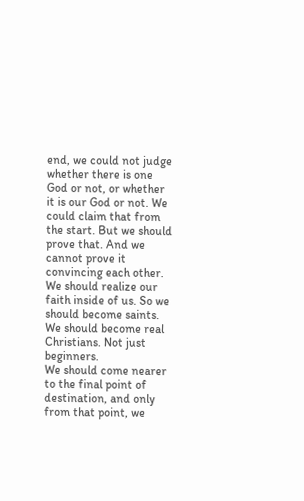end, we could not judge whether there is one God or not, or whether it is our God or not. We could claim that from the start. But we should prove that. And we cannot prove it convincing each other. We should realize our faith inside of us. So we should become saints. We should become real Christians. Not just beginners.
We should come nearer to the final point of destination, and only from that point, we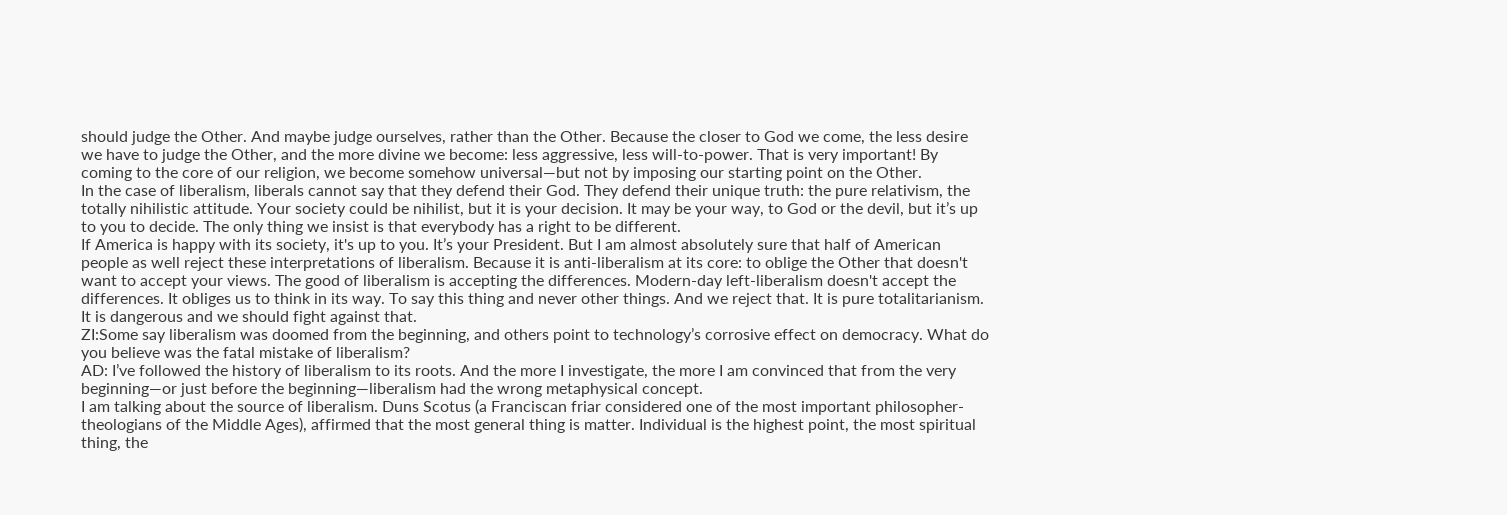should judge the Other. And maybe judge ourselves, rather than the Other. Because the closer to God we come, the less desire we have to judge the Other, and the more divine we become: less aggressive, less will-to-power. That is very important! By coming to the core of our religion, we become somehow universal—but not by imposing our starting point on the Other.
In the case of liberalism, liberals cannot say that they defend their God. They defend their unique truth: the pure relativism, the totally nihilistic attitude. Your society could be nihilist, but it is your decision. It may be your way, to God or the devil, but it’s up to you to decide. The only thing we insist is that everybody has a right to be different.
If America is happy with its society, it's up to you. It’s your President. But I am almost absolutely sure that half of American people as well reject these interpretations of liberalism. Because it is anti-liberalism at its core: to oblige the Other that doesn't want to accept your views. The good of liberalism is accepting the differences. Modern-day left-liberalism doesn't accept the differences. It obliges us to think in its way. To say this thing and never other things. And we reject that. It is pure totalitarianism. It is dangerous and we should fight against that.
ZI:Some say liberalism was doomed from the beginning, and others point to technology’s corrosive effect on democracy. What do you believe was the fatal mistake of liberalism?
AD: I’ve followed the history of liberalism to its roots. And the more I investigate, the more I am convinced that from the very beginning—or just before the beginning—liberalism had the wrong metaphysical concept.
I am talking about the source of liberalism. Duns Scotus (a Franciscan friar considered one of the most important philosopher-theologians of the Middle Ages), affirmed that the most general thing is matter. Individual is the highest point, the most spiritual thing, the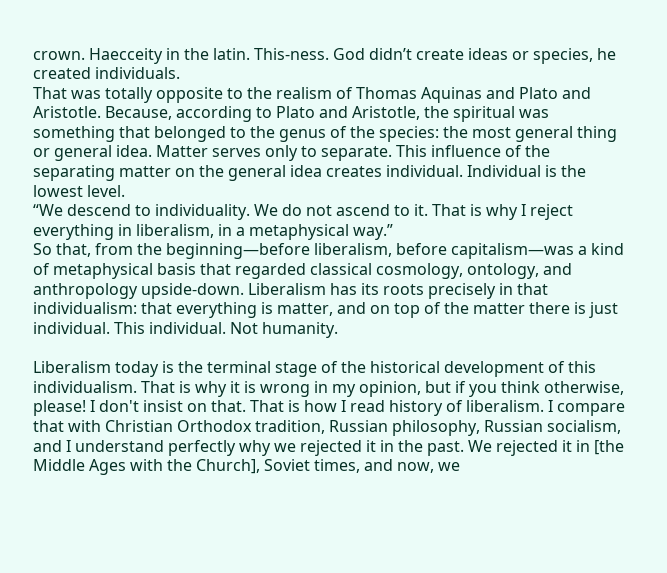crown. Haecceity in the latin. This-ness. God didn’t create ideas or species, he created individuals.
That was totally opposite to the realism of Thomas Aquinas and Plato and Aristotle. Because, according to Plato and Aristotle, the spiritual was something that belonged to the genus of the species: the most general thing or general idea. Matter serves only to separate. This influence of the separating matter on the general idea creates individual. Individual is the lowest level.
“We descend to individuality. We do not ascend to it. That is why I reject everything in liberalism, in a metaphysical way.”
So that, from the beginning—before liberalism, before capitalism—was a kind of metaphysical basis that regarded classical cosmology, ontology, and anthropology upside-down. Liberalism has its roots precisely in that individualism: that everything is matter, and on top of the matter there is just individual. This individual. Not humanity.

Liberalism today is the terminal stage of the historical development of this individualism. That is why it is wrong in my opinion, but if you think otherwise, please! I don't insist on that. That is how I read history of liberalism. I compare that with Christian Orthodox tradition, Russian philosophy, Russian socialism, and I understand perfectly why we rejected it in the past. We rejected it in [the Middle Ages with the Church], Soviet times, and now, we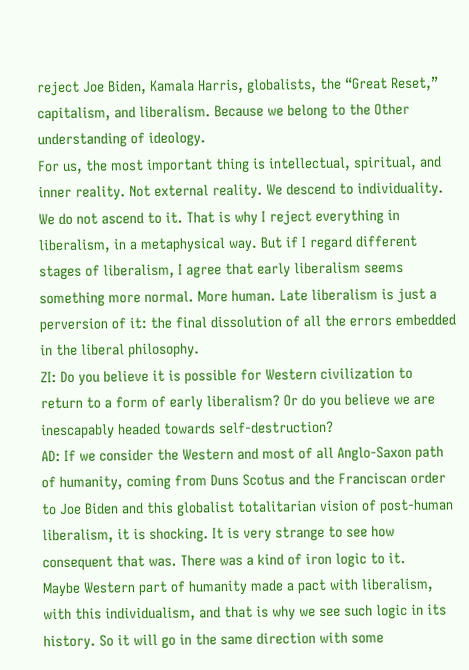reject Joe Biden, Kamala Harris, globalists, the “Great Reset,” capitalism, and liberalism. Because we belong to the Other understanding of ideology.
For us, the most important thing is intellectual, spiritual, and inner reality. Not external reality. We descend to individuality. We do not ascend to it. That is why I reject everything in liberalism, in a metaphysical way. But if I regard different stages of liberalism, I agree that early liberalism seems something more normal. More human. Late liberalism is just a perversion of it: the final dissolution of all the errors embedded in the liberal philosophy.
ZI: Do you believe it is possible for Western civilization to return to a form of early liberalism? Or do you believe we are inescapably headed towards self-destruction?
AD: If we consider the Western and most of all Anglo-Saxon path of humanity, coming from Duns Scotus and the Franciscan order to Joe Biden and this globalist totalitarian vision of post-human liberalism, it is shocking. It is very strange to see how consequent that was. There was a kind of iron logic to it.
Maybe Western part of humanity made a pact with liberalism, with this individualism, and that is why we see such logic in its history. So it will go in the same direction with some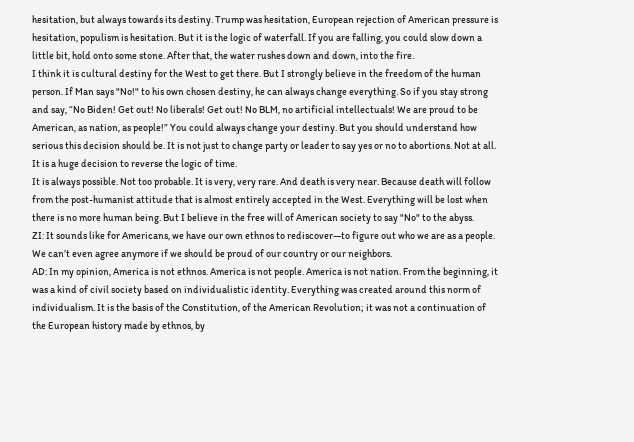hesitation, but always towards its destiny. Trump was hesitation, European rejection of American pressure is hesitation, populism is hesitation. But it is the logic of waterfall. If you are falling, you could slow down a little bit, hold onto some stone. After that, the water rushes down and down, into the fire.
I think it is cultural destiny for the West to get there. But I strongly believe in the freedom of the human person. If Man says "No!" to his own chosen destiny, he can always change everything. So if you stay strong and say, “No Biden! Get out! No liberals! Get out! No BLM, no artificial intellectuals! We are proud to be American, as nation, as people!” You could always change your destiny. But you should understand how serious this decision should be. It is not just to change party or leader to say yes or no to abortions. Not at all. It is a huge decision to reverse the logic of time.
It is always possible. Not too probable. It is very, very rare. And death is very near. Because death will follow from the post-humanist attitude that is almost entirely accepted in the West. Everything will be lost when there is no more human being. But I believe in the free will of American society to say "No" to the abyss.
ZI: It sounds like for Americans, we have our own ethnos to rediscover—to figure out who we are as a people. We can’t even agree anymore if we should be proud of our country or our neighbors.
AD: In my opinion, America is not ethnos. America is not people. America is not nation. From the beginning, it was a kind of civil society based on individualistic identity. Everything was created around this norm of individualism. It is the basis of the Constitution, of the American Revolution; it was not a continuation of the European history made by ethnos, by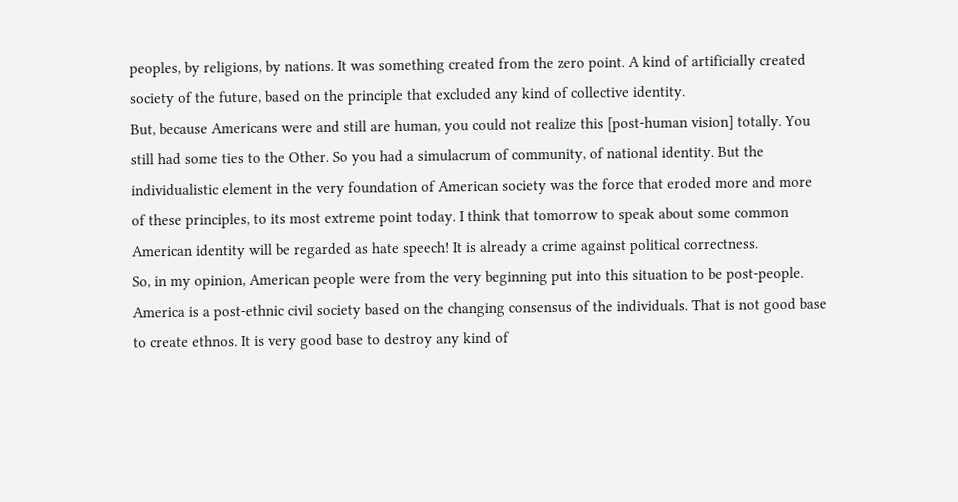peoples, by religions, by nations. It was something created from the zero point. A kind of artificially created society of the future, based on the principle that excluded any kind of collective identity.
But, because Americans were and still are human, you could not realize this [post-human vision] totally. You still had some ties to the Other. So you had a simulacrum of community, of national identity. But the individualistic element in the very foundation of American society was the force that eroded more and more of these principles, to its most extreme point today. I think that tomorrow to speak about some common American identity will be regarded as hate speech! It is already a crime against political correctness.
So, in my opinion, American people were from the very beginning put into this situation to be post-people. America is a post-ethnic civil society based on the changing consensus of the individuals. That is not good base to create ethnos. It is very good base to destroy any kind of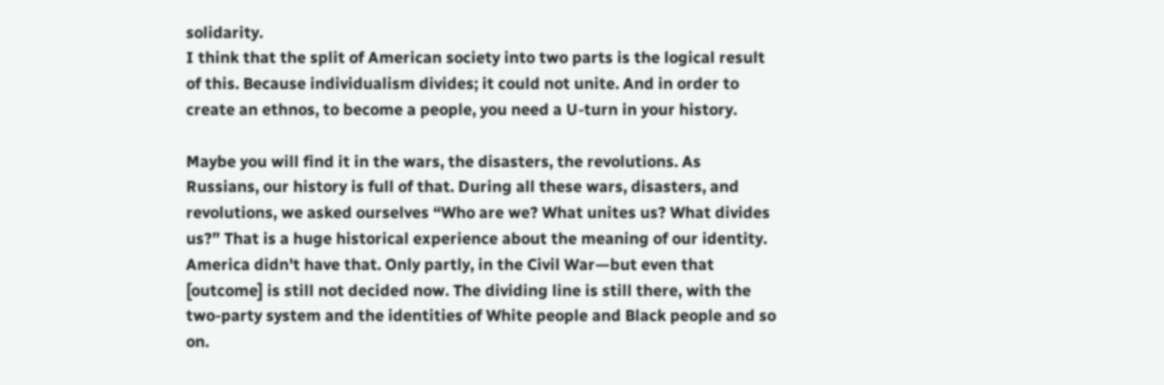solidarity.
I think that the split of American society into two parts is the logical result of this. Because individualism divides; it could not unite. And in order to create an ethnos, to become a people, you need a U-turn in your history.

Maybe you will find it in the wars, the disasters, the revolutions. As Russians, our history is full of that. During all these wars, disasters, and revolutions, we asked ourselves “Who are we? What unites us? What divides us?” That is a huge historical experience about the meaning of our identity.
America didn't have that. Only partly, in the Civil War—but even that [outcome] is still not decided now. The dividing line is still there, with the two-party system and the identities of White people and Black people and so on.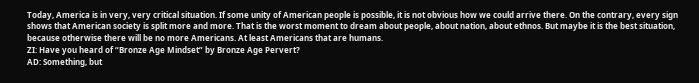Today, America is in very, very critical situation. If some unity of American people is possible, it is not obvious how we could arrive there. On the contrary, every sign shows that American society is split more and more. That is the worst moment to dream about people, about nation, about ethnos. But maybe it is the best situation, because otherwise there will be no more Americans. At least Americans that are humans.
ZI: Have you heard of “Bronze Age Mindset” by Bronze Age Pervert?
AD: Something, but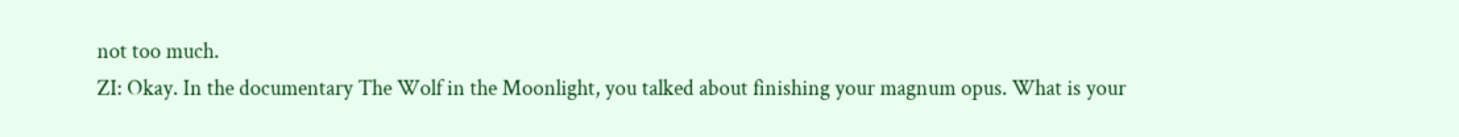not too much.
ZI: Okay. In the documentary The Wolf in the Moonlight, you talked about finishing your magnum opus. What is your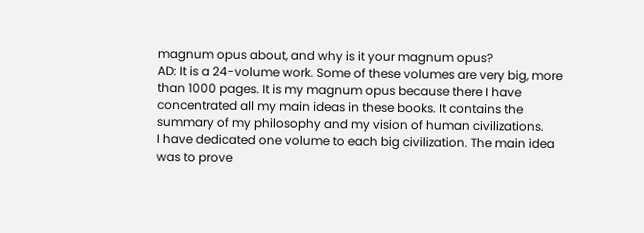magnum opus about, and why is it your magnum opus?
AD: It is a 24-volume work. Some of these volumes are very big, more than 1000 pages. It is my magnum opus because there I have concentrated all my main ideas in these books. It contains the summary of my philosophy and my vision of human civilizations.
I have dedicated one volume to each big civilization. The main idea was to prove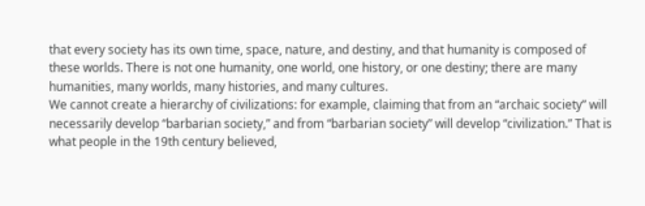that every society has its own time, space, nature, and destiny, and that humanity is composed of these worlds. There is not one humanity, one world, one history, or one destiny; there are many humanities, many worlds, many histories, and many cultures.
We cannot create a hierarchy of civilizations: for example, claiming that from an “archaic society” will necessarily develop “barbarian society,” and from “barbarian society” will develop “civilization.” That is what people in the 19th century believed,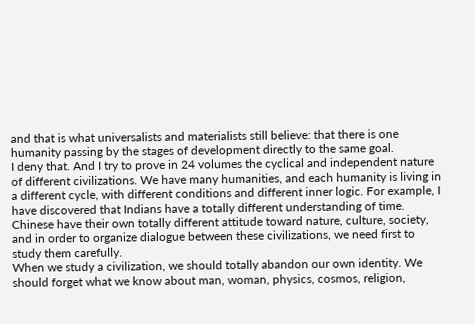and that is what universalists and materialists still believe: that there is one humanity passing by the stages of development directly to the same goal.
I deny that. And I try to prove in 24 volumes the cyclical and independent nature of different civilizations. We have many humanities, and each humanity is living in a different cycle, with different conditions and different inner logic. For example, I have discovered that Indians have a totally different understanding of time. Chinese have their own totally different attitude toward nature, culture, society, and in order to organize dialogue between these civilizations, we need first to study them carefully.
When we study a civilization, we should totally abandon our own identity. We should forget what we know about man, woman, physics, cosmos, religion,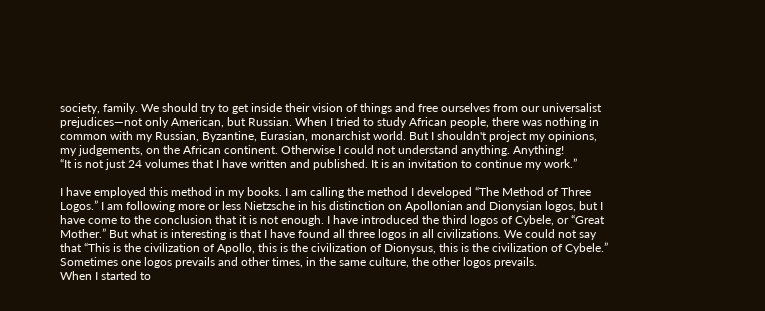society, family. We should try to get inside their vision of things and free ourselves from our universalist prejudices—not only American, but Russian. When I tried to study African people, there was nothing in common with my Russian, Byzantine, Eurasian, monarchist world. But I shouldn't project my opinions, my judgements, on the African continent. Otherwise I could not understand anything. Anything!
“It is not just 24 volumes that I have written and published. It is an invitation to continue my work.”

I have employed this method in my books. I am calling the method I developed “The Method of Three Logos.” I am following more or less Nietzsche in his distinction on Apollonian and Dionysian logos, but I have come to the conclusion that it is not enough. I have introduced the third logos of Cybele, or “Great Mother.” But what is interesting is that I have found all three logos in all civilizations. We could not say that “This is the civilization of Apollo, this is the civilization of Dionysus, this is the civilization of Cybele.” Sometimes one logos prevails and other times, in the same culture, the other logos prevails.
When I started to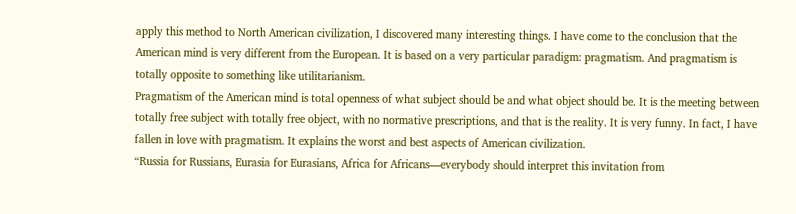apply this method to North American civilization, I discovered many interesting things. I have come to the conclusion that the American mind is very different from the European. It is based on a very particular paradigm: pragmatism. And pragmatism is totally opposite to something like utilitarianism.
Pragmatism of the American mind is total openness of what subject should be and what object should be. It is the meeting between totally free subject with totally free object, with no normative prescriptions, and that is the reality. It is very funny. In fact, I have fallen in love with pragmatism. It explains the worst and best aspects of American civilization.
“Russia for Russians, Eurasia for Eurasians, Africa for Africans—everybody should interpret this invitation from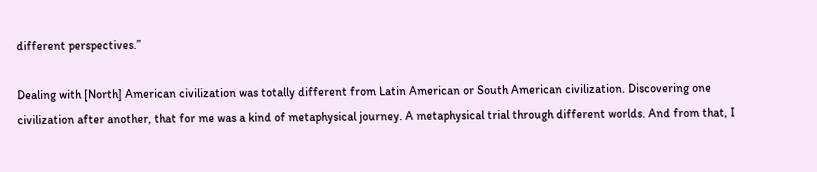different perspectives.”

Dealing with [North] American civilization was totally different from Latin American or South American civilization. Discovering one civilization after another, that for me was a kind of metaphysical journey. A metaphysical trial through different worlds. And from that, I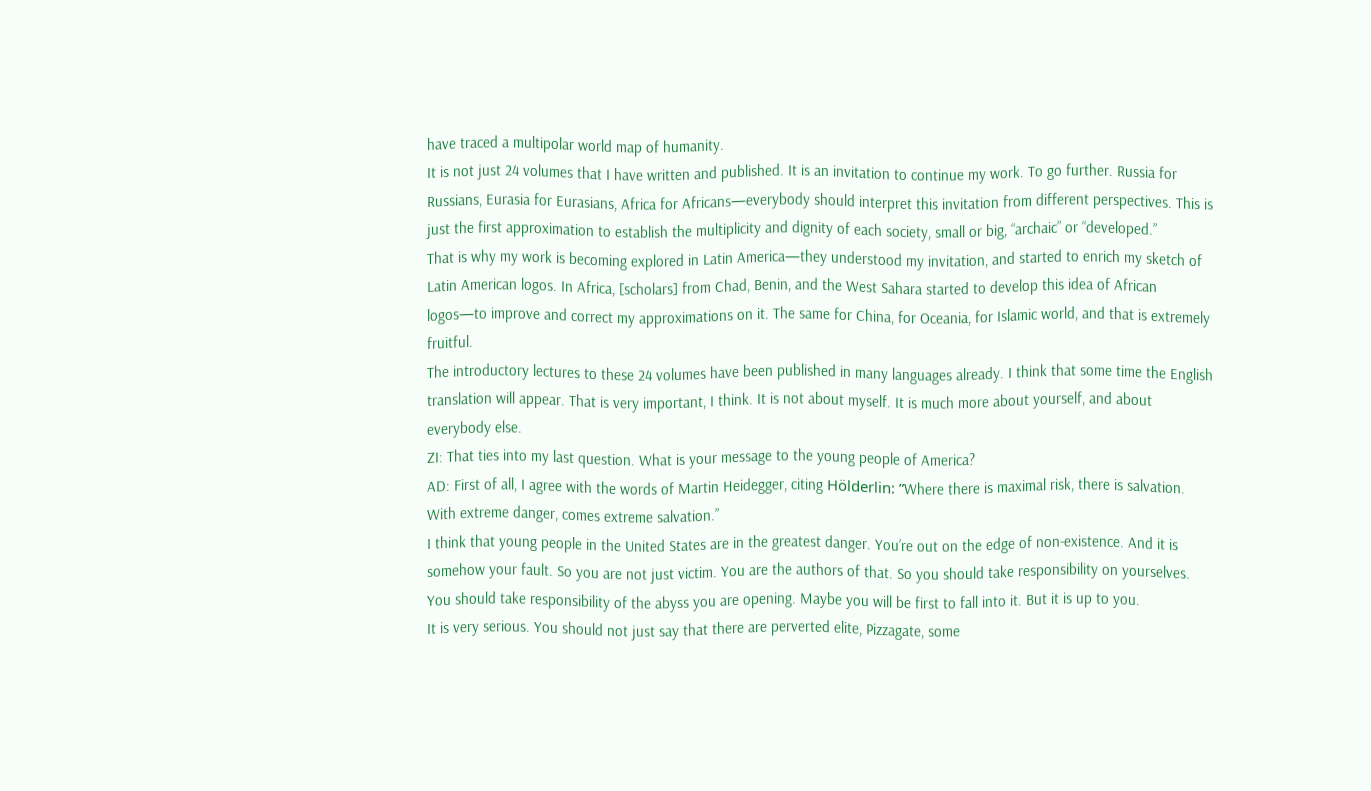have traced a multipolar world map of humanity.
It is not just 24 volumes that I have written and published. It is an invitation to continue my work. To go further. Russia for Russians, Eurasia for Eurasians, Africa for Africans—everybody should interpret this invitation from different perspectives. This is just the first approximation to establish the multiplicity and dignity of each society, small or big, “archaic” or “developed.”
That is why my work is becoming explored in Latin America—they understood my invitation, and started to enrich my sketch of Latin American logos. In Africa, [scholars] from Chad, Benin, and the West Sahara started to develop this idea of African logos—to improve and correct my approximations on it. The same for China, for Oceania, for Islamic world, and that is extremely fruitful.
The introductory lectures to these 24 volumes have been published in many languages already. I think that some time the English translation will appear. That is very important, I think. It is not about myself. It is much more about yourself, and about everybody else.
ZI: That ties into my last question. What is your message to the young people of America?
AD: First of all, I agree with the words of Martin Heidegger, citing Hölderlin: ”Where there is maximal risk, there is salvation. With extreme danger, comes extreme salvation.”
I think that young people in the United States are in the greatest danger. You’re out on the edge of non-existence. And it is somehow your fault. So you are not just victim. You are the authors of that. So you should take responsibility on yourselves. You should take responsibility of the abyss you are opening. Maybe you will be first to fall into it. But it is up to you.
It is very serious. You should not just say that there are perverted elite, Pizzagate, some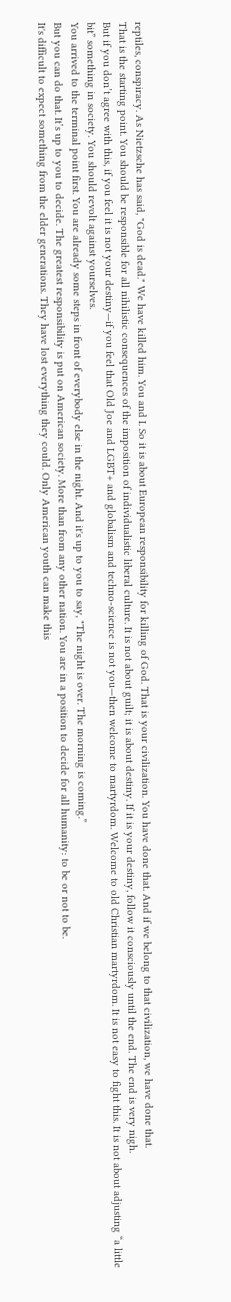reptiles, conspiracy. As Nietzsche has said, "God is dead." We have killed him. You and I. So it is about European responsibility for killing of God. That is your civilization. You have done that. And if we belong to that civilization, we have done that.
That is the starting point. You should be responsible for all nihilistic consequences of the imposition of individualistic liberal culture. It is not about guilt; it is about destiny. If it is your destiny, follow it consciously until the end. The end is very nigh.
But if you don’t agree with this, if you feel it is not your destiny—if you feel that Old Joe and LGBT+ and globalism and techno-science is not you—then welcome to martyrdom. Welcome to old Christian martyrdom. It is not easy to fight this. It is not about adjusting “a little bit” something in society. You should revolt against yourselves.
You arrived to the terminal point first. You are already some steps in front of everybody else in the night. And it's up to you to say, "The night is over. The morning is coming.”
But you can do that. It’s up to you to decide. The greatest responsibility is put on American society. More than from any other nation. You are in a position to decide for all humanity: to be or not to be.
It's difficult to expect something from the elder generations. They have lost everything they could. Only American youth can make this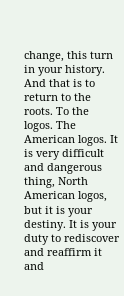change, this turn in your history. And that is to return to the roots. To the logos. The American logos. It is very difficult and dangerous thing, North American logos, but it is your destiny. It is your duty to rediscover and reaffirm it and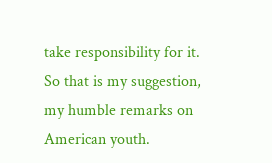take responsibility for it.
So that is my suggestion, my humble remarks on American youth.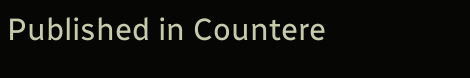Published in Countere